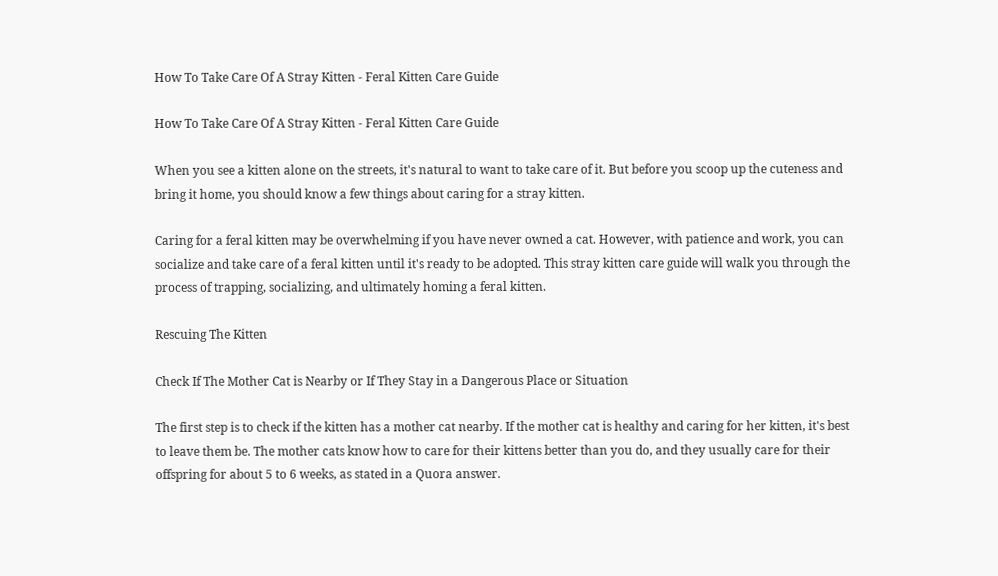How To Take Care Of A Stray Kitten - Feral Kitten Care Guide

How To Take Care Of A Stray Kitten - Feral Kitten Care Guide

When you see a kitten alone on the streets, it's natural to want to take care of it. But before you scoop up the cuteness and bring it home, you should know a few things about caring for a stray kitten.

Caring for a feral kitten may be overwhelming if you have never owned a cat. However, with patience and work, you can socialize and take care of a feral kitten until it's ready to be adopted. This stray kitten care guide will walk you through the process of trapping, socializing, and ultimately homing a feral kitten.

Rescuing The Kitten

Check If The Mother Cat is Nearby or If They Stay in a Dangerous Place or Situation

The first step is to check if the kitten has a mother cat nearby. If the mother cat is healthy and caring for her kitten, it's best to leave them be. The mother cats know how to care for their kittens better than you do, and they usually care for their offspring for about 5 to 6 weeks, as stated in a Quora answer.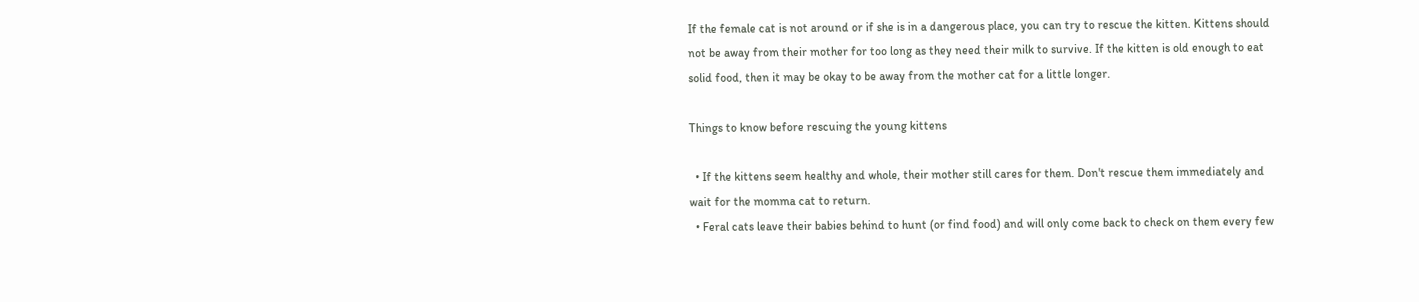If the female cat is not around or if she is in a dangerous place, you can try to rescue the kitten. Kittens should not be away from their mother for too long as they need their milk to survive. If the kitten is old enough to eat solid food, then it may be okay to be away from the mother cat for a little longer.

Things to know before rescuing the young kittens

  • If the kittens seem healthy and whole, their mother still cares for them. Don't rescue them immediately and wait for the momma cat to return.
  • Feral cats leave their babies behind to hunt (or find food) and will only come back to check on them every few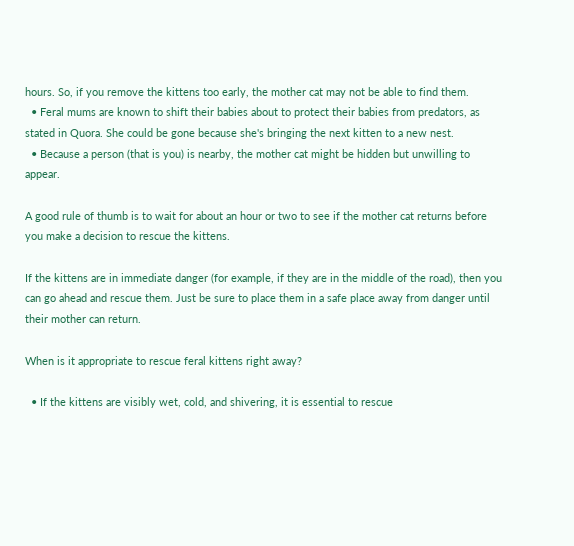hours. So, if you remove the kittens too early, the mother cat may not be able to find them.
  • Feral mums are known to shift their babies about to protect their babies from predators, as stated in Quora. She could be gone because she's bringing the next kitten to a new nest.
  • Because a person (that is you) is nearby, the mother cat might be hidden but unwilling to appear.

A good rule of thumb is to wait for about an hour or two to see if the mother cat returns before you make a decision to rescue the kittens.

If the kittens are in immediate danger (for example, if they are in the middle of the road), then you can go ahead and rescue them. Just be sure to place them in a safe place away from danger until their mother can return.

When is it appropriate to rescue feral kittens right away?

  • If the kittens are visibly wet, cold, and shivering, it is essential to rescue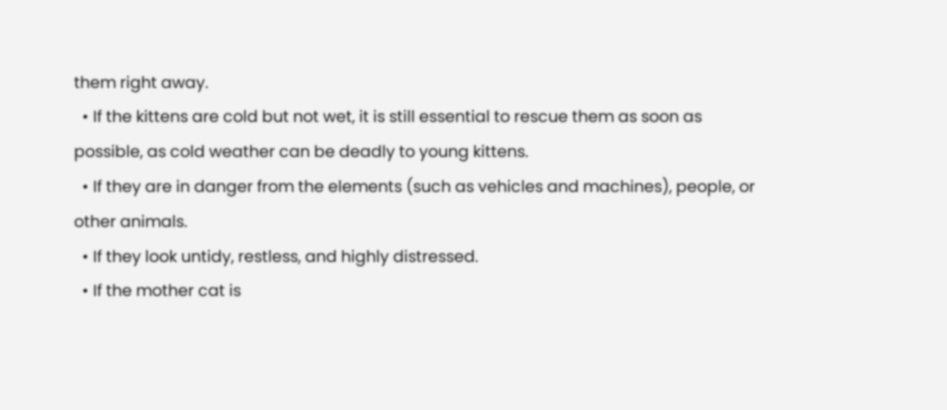them right away.
  • If the kittens are cold but not wet, it is still essential to rescue them as soon as possible, as cold weather can be deadly to young kittens.
  • If they are in danger from the elements (such as vehicles and machines), people, or other animals.
  • If they look untidy, restless, and highly distressed.
  • If the mother cat is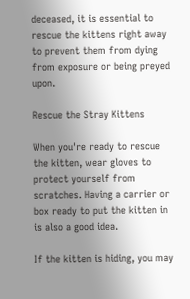deceased, it is essential to rescue the kittens right away to prevent them from dying from exposure or being preyed upon.

Rescue the Stray Kittens

When you're ready to rescue the kitten, wear gloves to protect yourself from scratches. Having a carrier or box ready to put the kitten in is also a good idea.

If the kitten is hiding, you may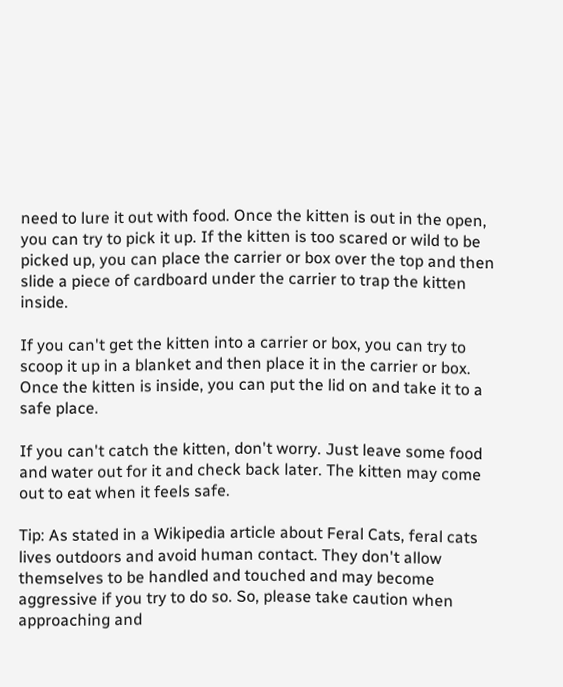need to lure it out with food. Once the kitten is out in the open, you can try to pick it up. If the kitten is too scared or wild to be picked up, you can place the carrier or box over the top and then slide a piece of cardboard under the carrier to trap the kitten inside.

If you can't get the kitten into a carrier or box, you can try to scoop it up in a blanket and then place it in the carrier or box. Once the kitten is inside, you can put the lid on and take it to a safe place.

If you can't catch the kitten, don't worry. Just leave some food and water out for it and check back later. The kitten may come out to eat when it feels safe.

Tip: As stated in a Wikipedia article about Feral Cats, feral cats lives outdoors and avoid human contact. They don't allow themselves to be handled and touched and may become aggressive if you try to do so. So, please take caution when approaching and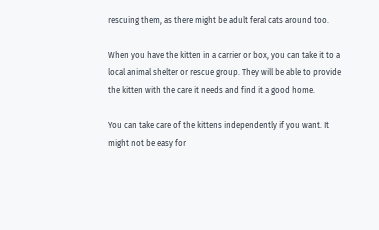rescuing them, as there might be adult feral cats around too.

When you have the kitten in a carrier or box, you can take it to a local animal shelter or rescue group. They will be able to provide the kitten with the care it needs and find it a good home.

You can take care of the kittens independently if you want. It might not be easy for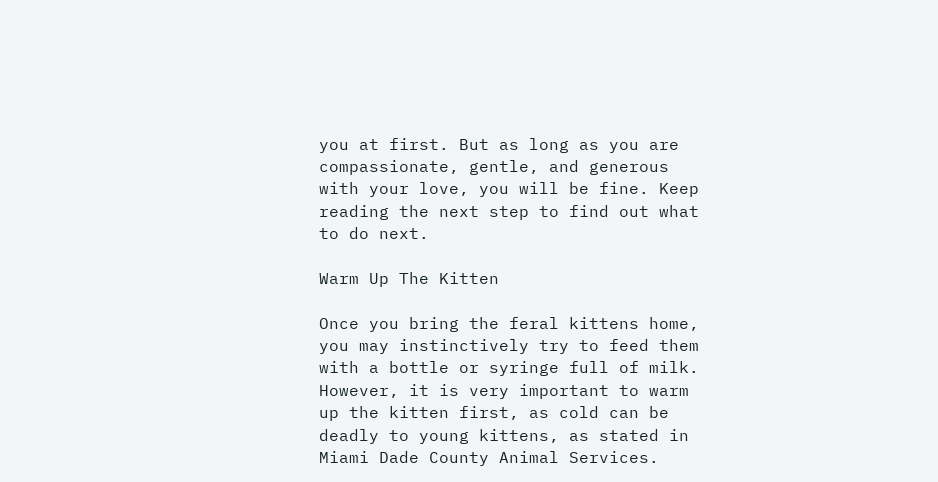you at first. But as long as you are compassionate, gentle, and generous with your love, you will be fine. Keep reading the next step to find out what to do next.

Warm Up The Kitten

Once you bring the feral kittens home, you may instinctively try to feed them with a bottle or syringe full of milk. However, it is very important to warm up the kitten first, as cold can be deadly to young kittens, as stated in Miami Dade County Animal Services.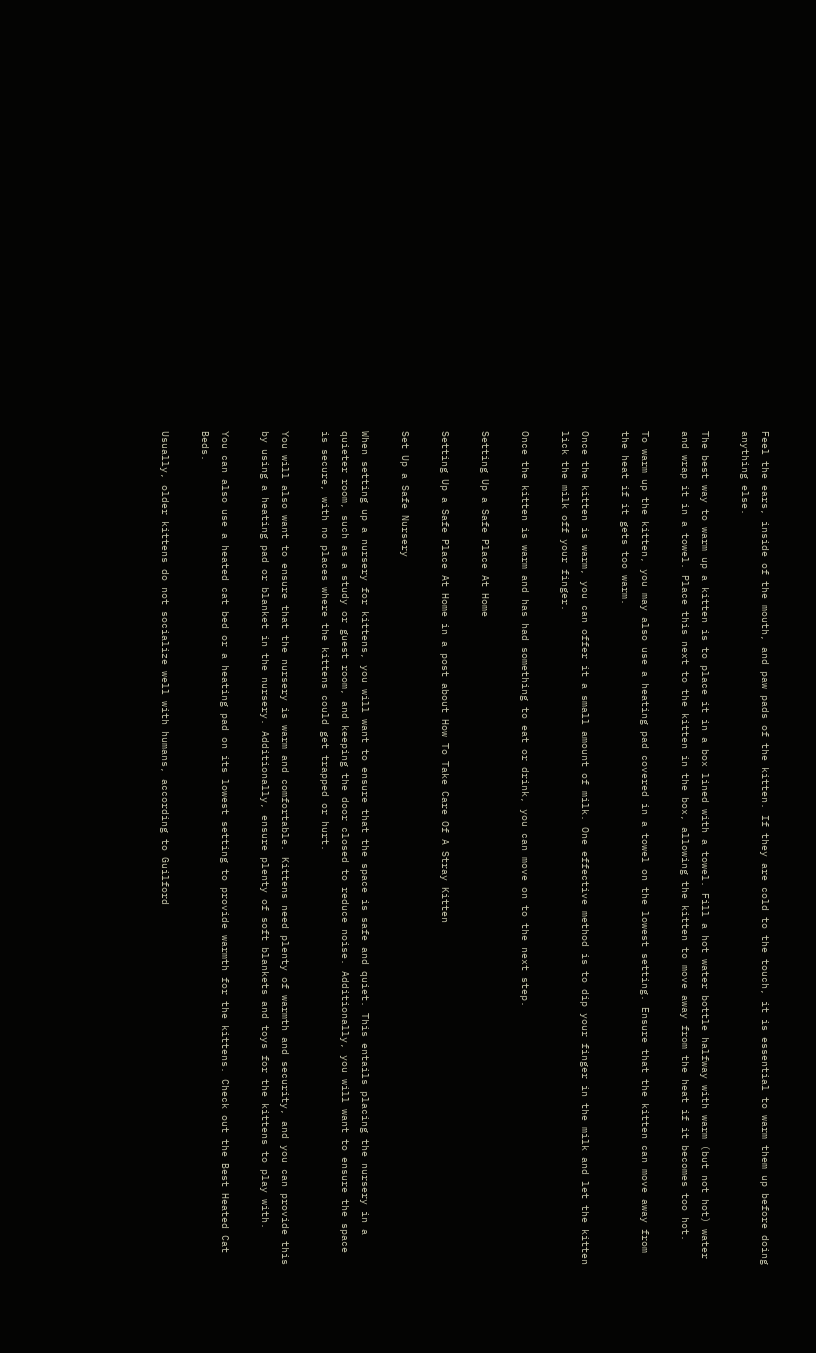Feel the ears, inside of the mouth, and paw pads of the kitten. If they are cold to the touch, it is essential to warm them up before doing anything else.

The best way to warm up a kitten is to place it in a box lined with a towel. Fill a hot water bottle halfway with warm (but not hot) water and wrap it in a towel. Place this next to the kitten in the box, allowing the kitten to move away from the heat if it becomes too hot.

To warm up the kitten, you may also use a heating pad covered in a towel on the lowest setting. Ensure that the kitten can move away from the heat if it gets too warm.

Once the kitten is warm, you can offer it a small amount of milk. One effective method is to dip your finger in the milk and let the kitten lick the milk off your finger.

Once the kitten is warm and has had something to eat or drink, you can move on to the next step.

Setting Up a Safe Place At Home

Setting Up a Safe Place At Home in a post about How To Take Care Of A Stray Kitten

Set Up a Safe Nursery

When setting up a nursery for kittens, you will want to ensure that the space is safe and quiet. This entails placing the nursery in a quieter room, such as a study or guest room, and keeping the door closed to reduce noise. Additionally, you will want to ensure the space is secure, with no places where the kittens could get trapped or hurt.

You will also want to ensure that the nursery is warm and comfortable. Kittens need plenty of warmth and security, and you can provide this by using a heating pad or blanket in the nursery. Additionally, ensure plenty of soft blankets and toys for the kittens to play with.

You can also use a heated cat bed or a heating pad on its lowest setting to provide warmth for the kittens. Check out the Best Heated Cat Beds.

Usually, older kittens do not socialize well with humans, according to Guilford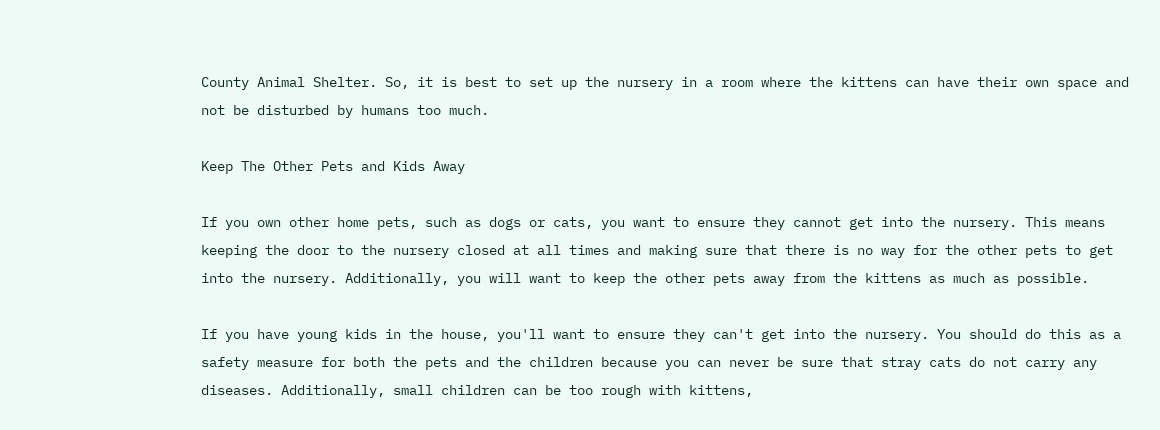County Animal Shelter. So, it is best to set up the nursery in a room where the kittens can have their own space and not be disturbed by humans too much.

Keep The Other Pets and Kids Away

If you own other home pets, such as dogs or cats, you want to ensure they cannot get into the nursery. This means keeping the door to the nursery closed at all times and making sure that there is no way for the other pets to get into the nursery. Additionally, you will want to keep the other pets away from the kittens as much as possible.

If you have young kids in the house, you'll want to ensure they can't get into the nursery. You should do this as a safety measure for both the pets and the children because you can never be sure that stray cats do not carry any diseases. Additionally, small children can be too rough with kittens,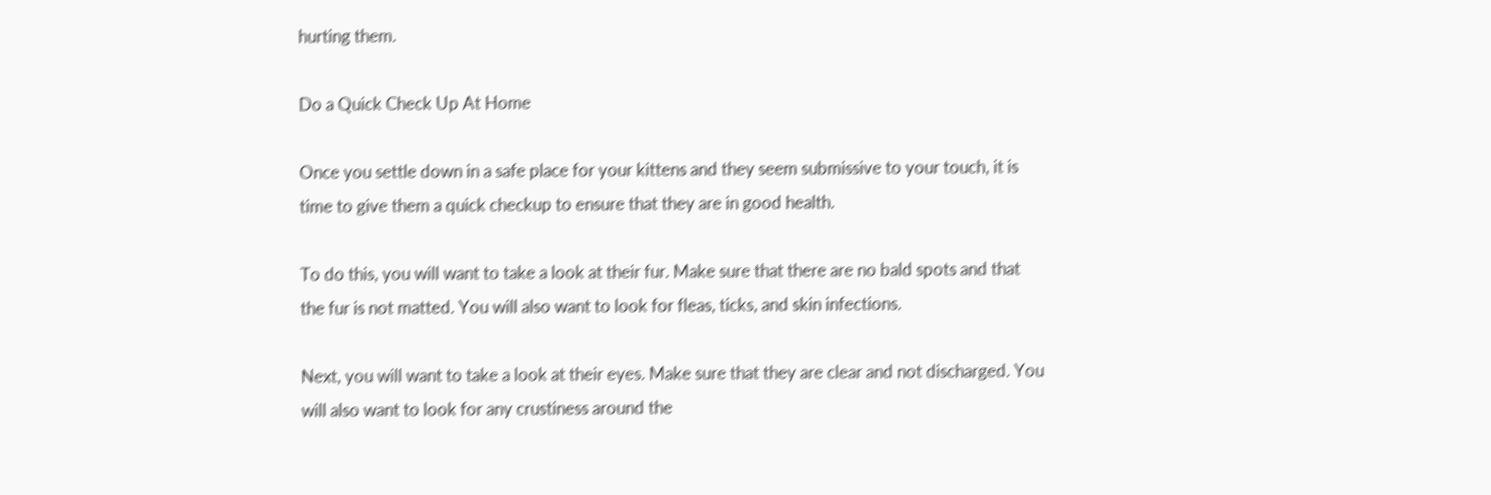hurting them.

Do a Quick Check Up At Home

Once you settle down in a safe place for your kittens and they seem submissive to your touch, it is time to give them a quick checkup to ensure that they are in good health.

To do this, you will want to take a look at their fur. Make sure that there are no bald spots and that the fur is not matted. You will also want to look for fleas, ticks, and skin infections.

Next, you will want to take a look at their eyes. Make sure that they are clear and not discharged. You will also want to look for any crustiness around the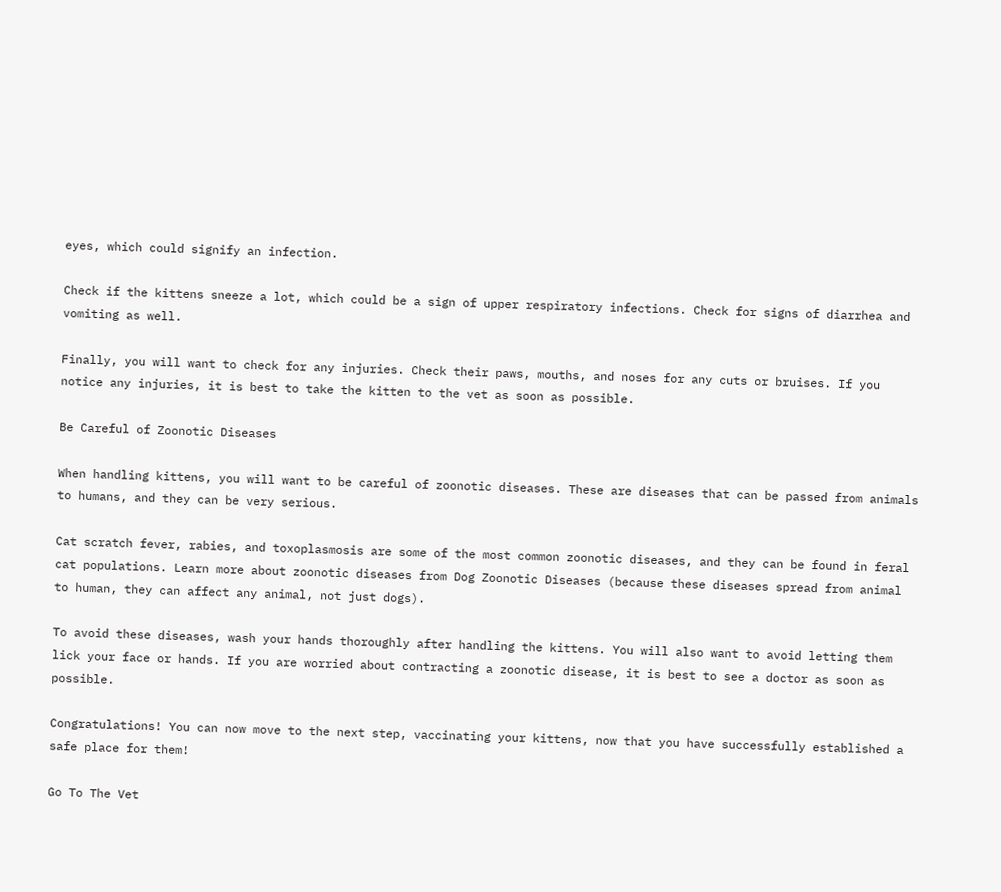eyes, which could signify an infection.

Check if the kittens sneeze a lot, which could be a sign of upper respiratory infections. Check for signs of diarrhea and vomiting as well.

Finally, you will want to check for any injuries. Check their paws, mouths, and noses for any cuts or bruises. If you notice any injuries, it is best to take the kitten to the vet as soon as possible.

Be Careful of Zoonotic Diseases

When handling kittens, you will want to be careful of zoonotic diseases. These are diseases that can be passed from animals to humans, and they can be very serious.

Cat scratch fever, rabies, and toxoplasmosis are some of the most common zoonotic diseases, and they can be found in feral cat populations. Learn more about zoonotic diseases from Dog Zoonotic Diseases (because these diseases spread from animal to human, they can affect any animal, not just dogs).

To avoid these diseases, wash your hands thoroughly after handling the kittens. You will also want to avoid letting them lick your face or hands. If you are worried about contracting a zoonotic disease, it is best to see a doctor as soon as possible.

Congratulations! You can now move to the next step, vaccinating your kittens, now that you have successfully established a safe place for them!

Go To The Vet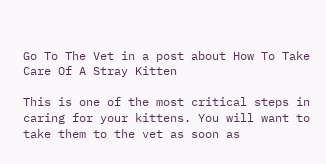Go To The Vet in a post about How To Take Care Of A Stray Kitten

This is one of the most critical steps in caring for your kittens. You will want to take them to the vet as soon as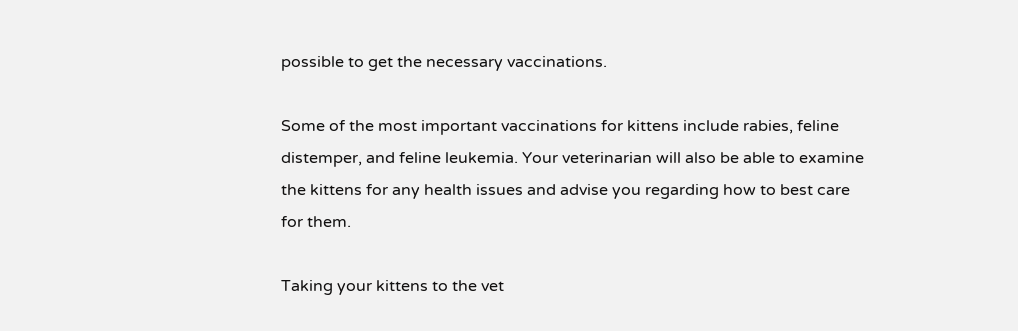possible to get the necessary vaccinations.

Some of the most important vaccinations for kittens include rabies, feline distemper, and feline leukemia. Your veterinarian will also be able to examine the kittens for any health issues and advise you regarding how to best care for them.

Taking your kittens to the vet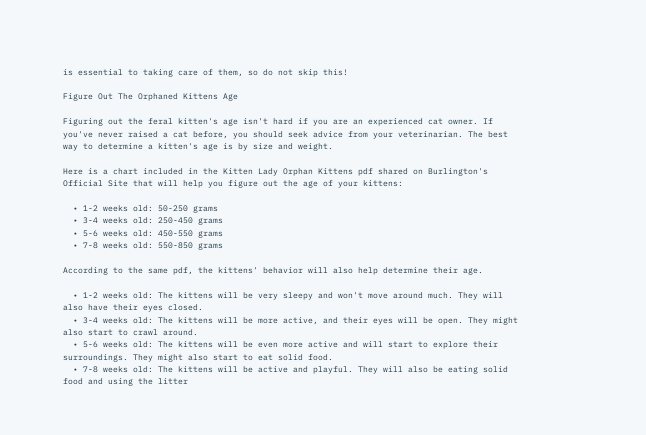is essential to taking care of them, so do not skip this!

Figure Out The Orphaned Kittens Age

Figuring out the feral kitten's age isn't hard if you are an experienced cat owner. If you've never raised a cat before, you should seek advice from your veterinarian. The best way to determine a kitten's age is by size and weight.

Here is a chart included in the Kitten Lady Orphan Kittens pdf shared on Burlington's Official Site that will help you figure out the age of your kittens:

  • 1-2 weeks old: 50-250 grams
  • 3-4 weeks old: 250-450 grams
  • 5-6 weeks old: 450-550 grams
  • 7-8 weeks old: 550-850 grams

According to the same pdf, the kittens' behavior will also help determine their age.

  • 1-2 weeks old: The kittens will be very sleepy and won't move around much. They will also have their eyes closed.
  • 3-4 weeks old: The kittens will be more active, and their eyes will be open. They might also start to crawl around.
  • 5-6 weeks old: The kittens will be even more active and will start to explore their surroundings. They might also start to eat solid food.
  • 7-8 weeks old: The kittens will be active and playful. They will also be eating solid food and using the litter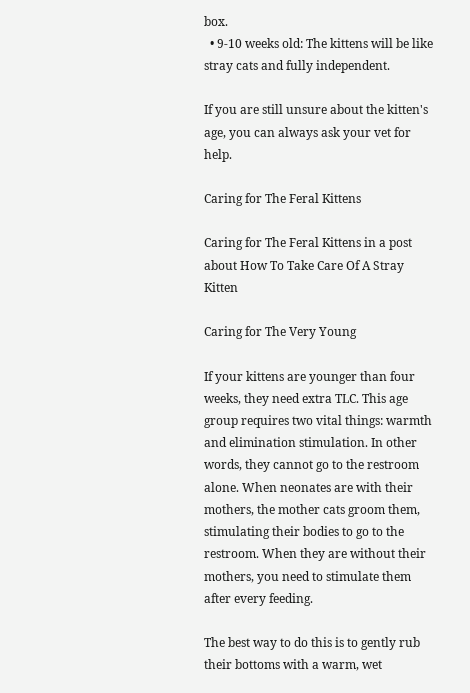box.
  • 9-10 weeks old: The kittens will be like stray cats and fully independent.

If you are still unsure about the kitten's age, you can always ask your vet for help.

Caring for The Feral Kittens

Caring for The Feral Kittens in a post about How To Take Care Of A Stray Kitten

Caring for The Very Young

If your kittens are younger than four weeks, they need extra TLC. This age group requires two vital things: warmth and elimination stimulation. In other words, they cannot go to the restroom alone. When neonates are with their mothers, the mother cats groom them, stimulating their bodies to go to the restroom. When they are without their mothers, you need to stimulate them after every feeding.

The best way to do this is to gently rub their bottoms with a warm, wet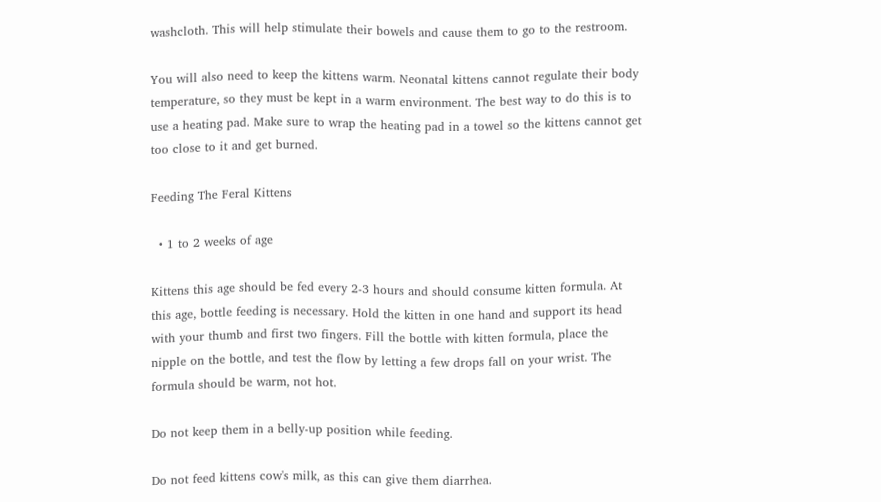washcloth. This will help stimulate their bowels and cause them to go to the restroom.

You will also need to keep the kittens warm. Neonatal kittens cannot regulate their body temperature, so they must be kept in a warm environment. The best way to do this is to use a heating pad. Make sure to wrap the heating pad in a towel so the kittens cannot get too close to it and get burned.

Feeding The Feral Kittens

  • 1 to 2 weeks of age

Kittens this age should be fed every 2-3 hours and should consume kitten formula. At this age, bottle feeding is necessary. Hold the kitten in one hand and support its head with your thumb and first two fingers. Fill the bottle with kitten formula, place the nipple on the bottle, and test the flow by letting a few drops fall on your wrist. The formula should be warm, not hot.

Do not keep them in a belly-up position while feeding.

Do not feed kittens cow's milk, as this can give them diarrhea.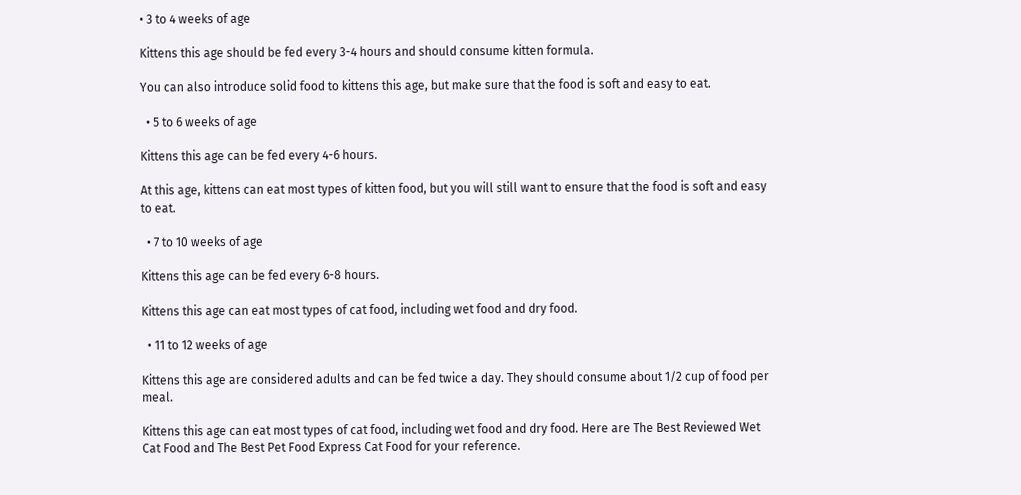• 3 to 4 weeks of age

Kittens this age should be fed every 3-4 hours and should consume kitten formula.

You can also introduce solid food to kittens this age, but make sure that the food is soft and easy to eat.

  • 5 to 6 weeks of age

Kittens this age can be fed every 4-6 hours.

At this age, kittens can eat most types of kitten food, but you will still want to ensure that the food is soft and easy to eat.

  • 7 to 10 weeks of age

Kittens this age can be fed every 6-8 hours.

Kittens this age can eat most types of cat food, including wet food and dry food.

  • 11 to 12 weeks of age

Kittens this age are considered adults and can be fed twice a day. They should consume about 1/2 cup of food per meal.

Kittens this age can eat most types of cat food, including wet food and dry food. Here are The Best Reviewed Wet Cat Food and The Best Pet Food Express Cat Food for your reference.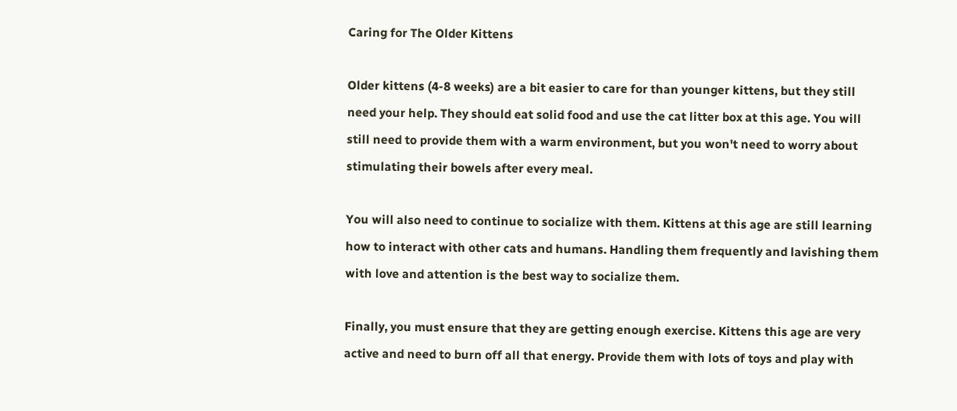Caring for The Older Kittens

Older kittens (4-8 weeks) are a bit easier to care for than younger kittens, but they still need your help. They should eat solid food and use the cat litter box at this age. You will still need to provide them with a warm environment, but you won't need to worry about stimulating their bowels after every meal.

You will also need to continue to socialize with them. Kittens at this age are still learning how to interact with other cats and humans. Handling them frequently and lavishing them with love and attention is the best way to socialize them.

Finally, you must ensure that they are getting enough exercise. Kittens this age are very active and need to burn off all that energy. Provide them with lots of toys and play with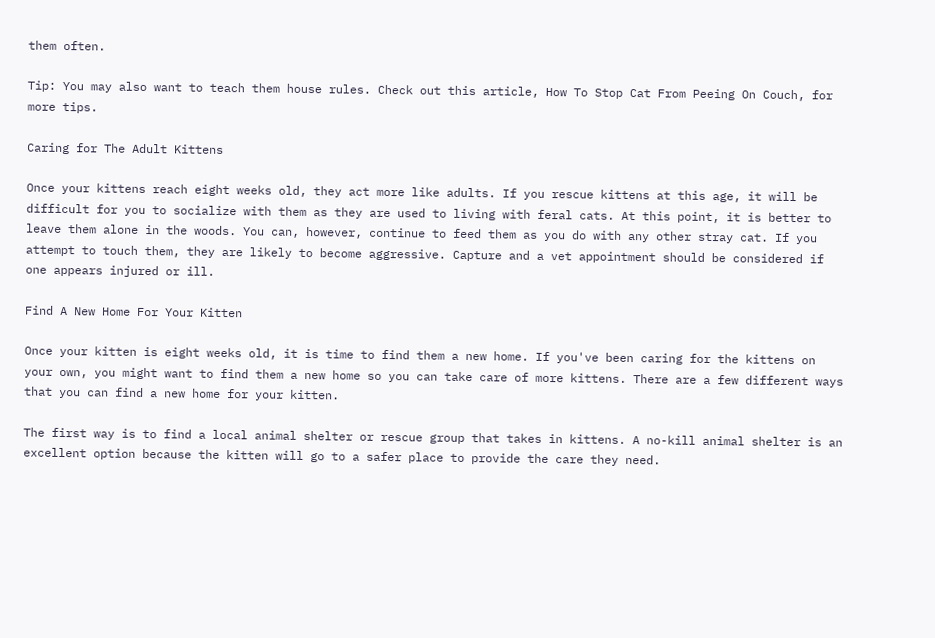them often.

Tip: You may also want to teach them house rules. Check out this article, How To Stop Cat From Peeing On Couch, for more tips.

Caring for The Adult Kittens

Once your kittens reach eight weeks old, they act more like adults. If you rescue kittens at this age, it will be difficult for you to socialize with them as they are used to living with feral cats. At this point, it is better to leave them alone in the woods. You can, however, continue to feed them as you do with any other stray cat. If you attempt to touch them, they are likely to become aggressive. Capture and a vet appointment should be considered if one appears injured or ill.

Find A New Home For Your Kitten

Once your kitten is eight weeks old, it is time to find them a new home. If you've been caring for the kittens on your own, you might want to find them a new home so you can take care of more kittens. There are a few different ways that you can find a new home for your kitten.

The first way is to find a local animal shelter or rescue group that takes in kittens. A no-kill animal shelter is an excellent option because the kitten will go to a safer place to provide the care they need.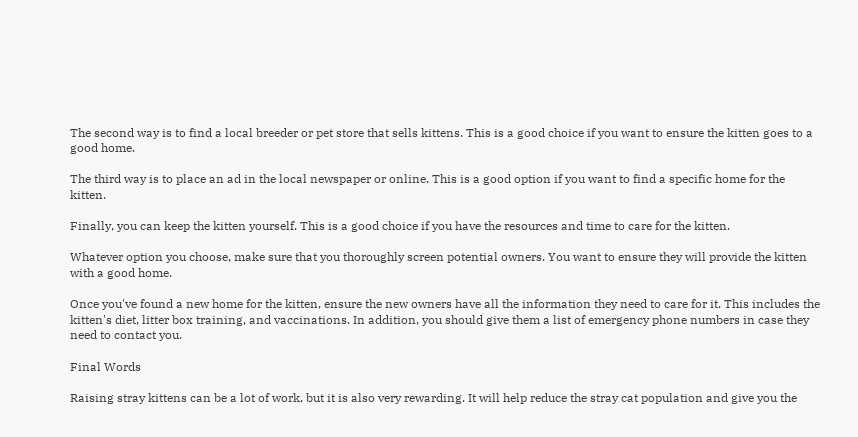The second way is to find a local breeder or pet store that sells kittens. This is a good choice if you want to ensure the kitten goes to a good home.

The third way is to place an ad in the local newspaper or online. This is a good option if you want to find a specific home for the kitten.

Finally, you can keep the kitten yourself. This is a good choice if you have the resources and time to care for the kitten.

Whatever option you choose, make sure that you thoroughly screen potential owners. You want to ensure they will provide the kitten with a good home.

Once you've found a new home for the kitten, ensure the new owners have all the information they need to care for it. This includes the kitten's diet, litter box training, and vaccinations. In addition, you should give them a list of emergency phone numbers in case they need to contact you.

Final Words

Raising stray kittens can be a lot of work, but it is also very rewarding. It will help reduce the stray cat population and give you the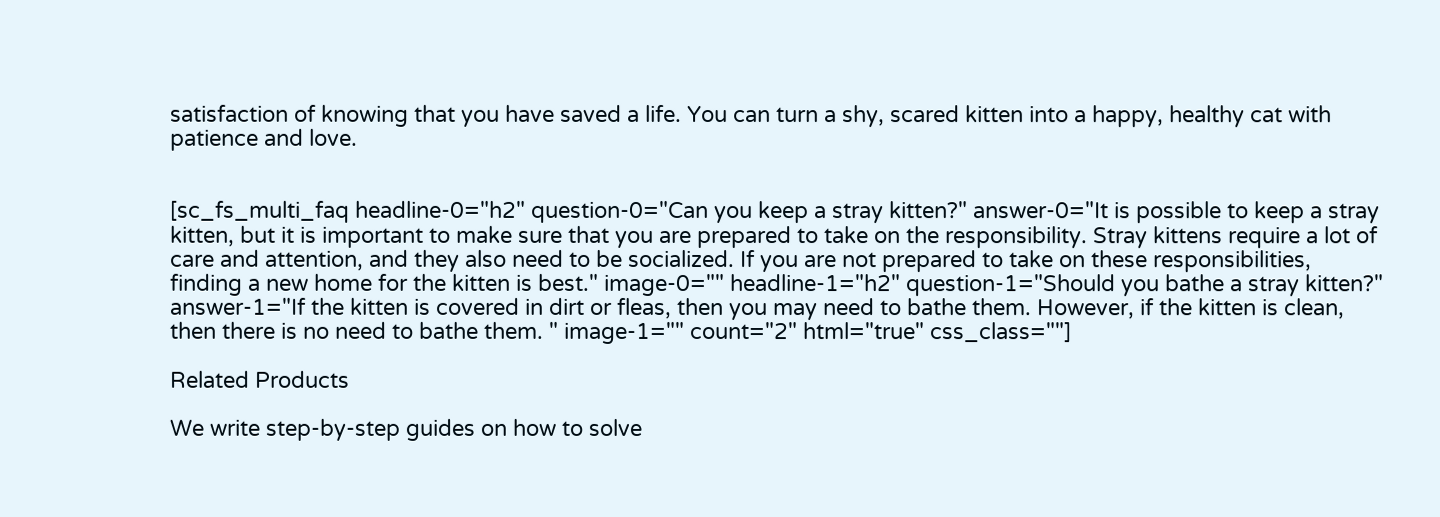satisfaction of knowing that you have saved a life. You can turn a shy, scared kitten into a happy, healthy cat with patience and love.


[sc_fs_multi_faq headline-0="h2" question-0="Can you keep a stray kitten?" answer-0="It is possible to keep a stray kitten, but it is important to make sure that you are prepared to take on the responsibility. Stray kittens require a lot of care and attention, and they also need to be socialized. If you are not prepared to take on these responsibilities, finding a new home for the kitten is best." image-0="" headline-1="h2" question-1="Should you bathe a stray kitten?" answer-1="If the kitten is covered in dirt or fleas, then you may need to bathe them. However, if the kitten is clean, then there is no need to bathe them. " image-1="" count="2" html="true" css_class=""]

Related Products

We write step-by-step guides on how to solve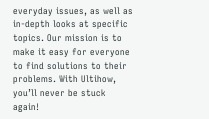everyday issues, as well as in-depth looks at specific topics. Our mission is to make it easy for everyone to find solutions to their problems. With Ultihow, you’ll never be stuck again!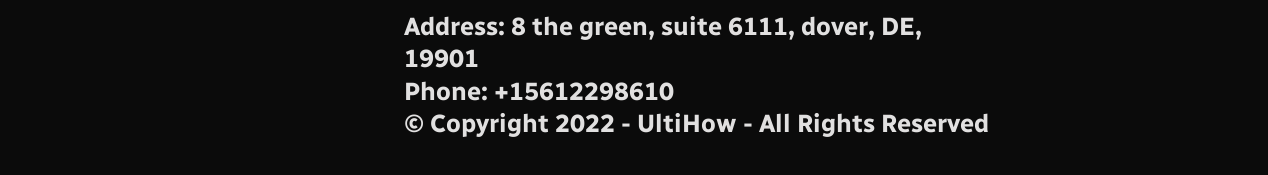Address: 8 the green, suite 6111, dover, DE, 19901
Phone: +15612298610
© Copyright 2022 - UltiHow - All Rights Reserved